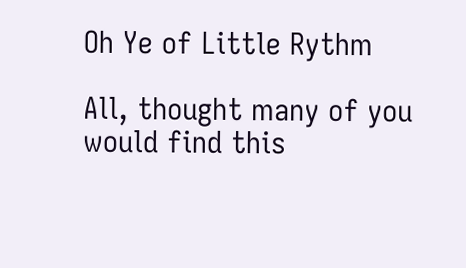Oh Ye of Little Rythm

All, thought many of you would find this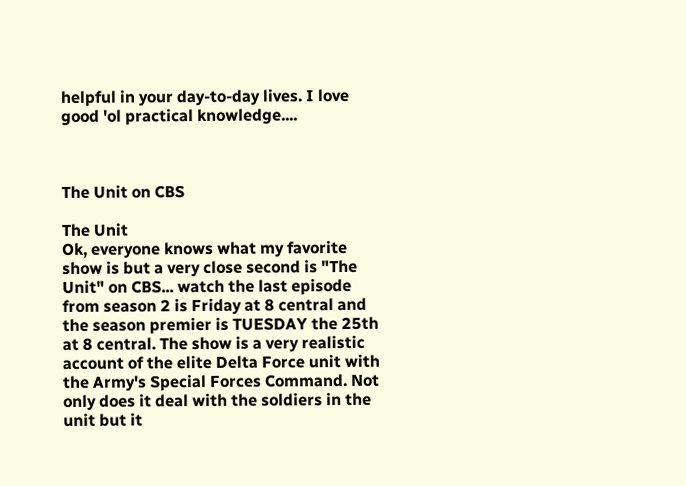helpful in your day-to-day lives. I love good 'ol practical knowledge....



The Unit on CBS

The Unit
Ok, everyone knows what my favorite show is but a very close second is "The Unit" on CBS... watch the last episode from season 2 is Friday at 8 central and the season premier is TUESDAY the 25th at 8 central. The show is a very realistic account of the elite Delta Force unit with the Army's Special Forces Command. Not only does it deal with the soldiers in the unit but it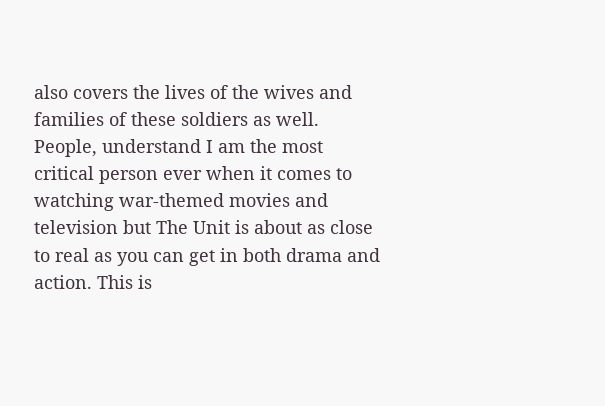also covers the lives of the wives and families of these soldiers as well. People, understand I am the most critical person ever when it comes to watching war-themed movies and television but The Unit is about as close to real as you can get in both drama and action. This is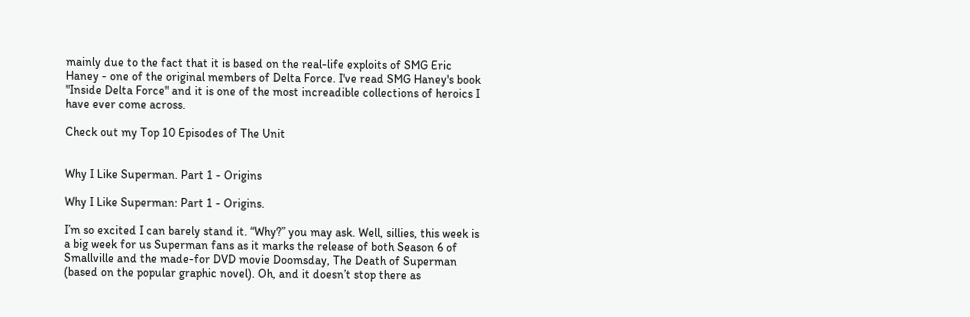mainly due to the fact that it is based on the real-life exploits of SMG Eric Haney - one of the original members of Delta Force. I've read SMG Haney's book "Inside Delta Force" and it is one of the most increadible collections of heroics I have ever come across.

Check out my Top 10 Episodes of The Unit


Why I Like Superman. Part 1 - Origins

Why I Like Superman: Part 1 - Origins.

I’m so excited I can barely stand it. “Why?” you may ask. Well, sillies, this week is a big week for us Superman fans as it marks the release of both Season 6 of Smallville and the made-for DVD movie Doomsday, The Death of Superman (based on the popular graphic novel). Oh, and it doesn’t stop there as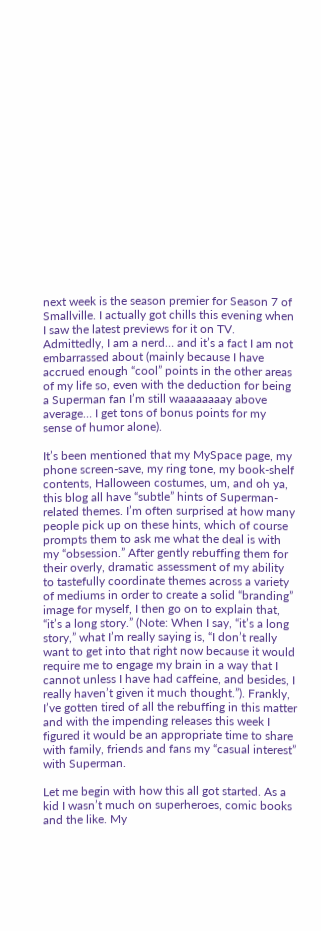next week is the season premier for Season 7 of Smallville. I actually got chills this evening when I saw the latest previews for it on TV. Admittedly, I am a nerd… and it’s a fact I am not embarrassed about (mainly because I have accrued enough “cool” points in the other areas of my life so, even with the deduction for being a Superman fan I’m still waaaaaaaay above average… I get tons of bonus points for my sense of humor alone).

It’s been mentioned that my MySpace page, my phone screen-save, my ring tone, my book-shelf contents, Halloween costumes, um, and oh ya, this blog all have “subtle” hints of Superman-related themes. I’m often surprised at how many people pick up on these hints, which of course prompts them to ask me what the deal is with my “obsession.” After gently rebuffing them for their overly, dramatic assessment of my ability to tastefully coordinate themes across a variety of mediums in order to create a solid “branding” image for myself, I then go on to explain that, “it’s a long story.” (Note: When I say, “it’s a long story,” what I’m really saying is, “I don’t really want to get into that right now because it would require me to engage my brain in a way that I cannot unless I have had caffeine, and besides, I really haven’t given it much thought.”). Frankly, I’ve gotten tired of all the rebuffing in this matter and with the impending releases this week I figured it would be an appropriate time to share with family, friends and fans my “casual interest” with Superman.

Let me begin with how this all got started. As a kid I wasn’t much on superheroes, comic books and the like. My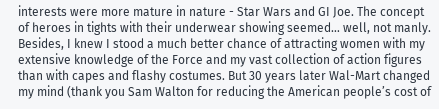interests were more mature in nature - Star Wars and GI Joe. The concept of heroes in tights with their underwear showing seemed… well, not manly. Besides, I knew I stood a much better chance of attracting women with my extensive knowledge of the Force and my vast collection of action figures than with capes and flashy costumes. But 30 years later Wal-Mart changed my mind (thank you Sam Walton for reducing the American people’s cost of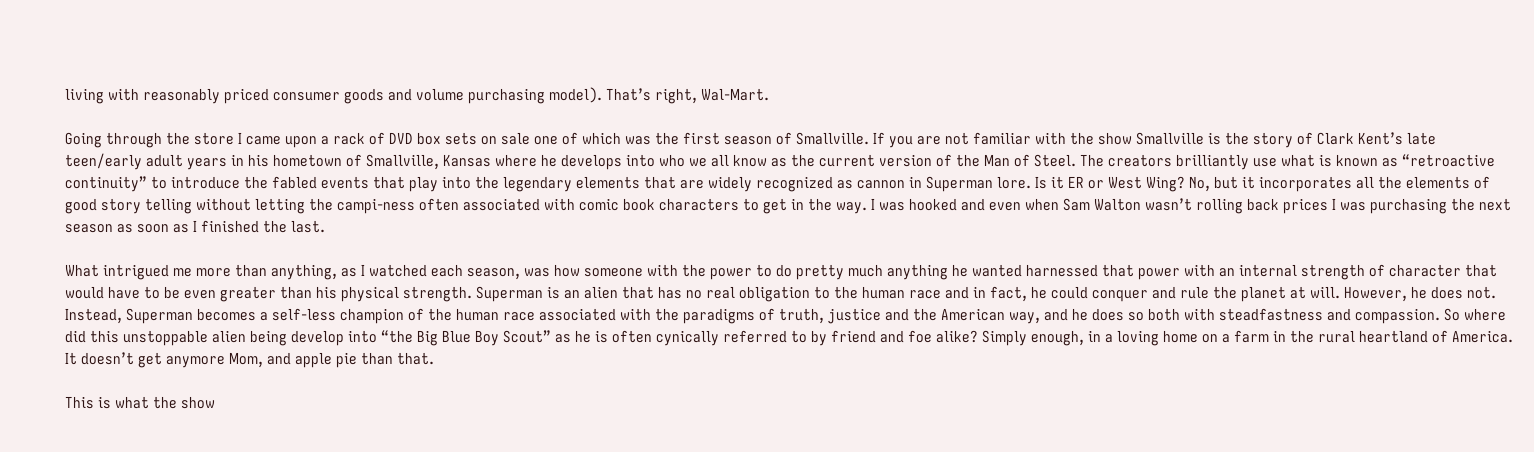living with reasonably priced consumer goods and volume purchasing model). That’s right, Wal-Mart.

Going through the store I came upon a rack of DVD box sets on sale one of which was the first season of Smallville. If you are not familiar with the show Smallville is the story of Clark Kent’s late teen/early adult years in his hometown of Smallville, Kansas where he develops into who we all know as the current version of the Man of Steel. The creators brilliantly use what is known as “retroactive continuity” to introduce the fabled events that play into the legendary elements that are widely recognized as cannon in Superman lore. Is it ER or West Wing? No, but it incorporates all the elements of good story telling without letting the campi-ness often associated with comic book characters to get in the way. I was hooked and even when Sam Walton wasn’t rolling back prices I was purchasing the next season as soon as I finished the last.

What intrigued me more than anything, as I watched each season, was how someone with the power to do pretty much anything he wanted harnessed that power with an internal strength of character that would have to be even greater than his physical strength. Superman is an alien that has no real obligation to the human race and in fact, he could conquer and rule the planet at will. However, he does not. Instead, Superman becomes a self-less champion of the human race associated with the paradigms of truth, justice and the American way, and he does so both with steadfastness and compassion. So where did this unstoppable alien being develop into “the Big Blue Boy Scout” as he is often cynically referred to by friend and foe alike? Simply enough, in a loving home on a farm in the rural heartland of America. It doesn’t get anymore Mom, and apple pie than that.

This is what the show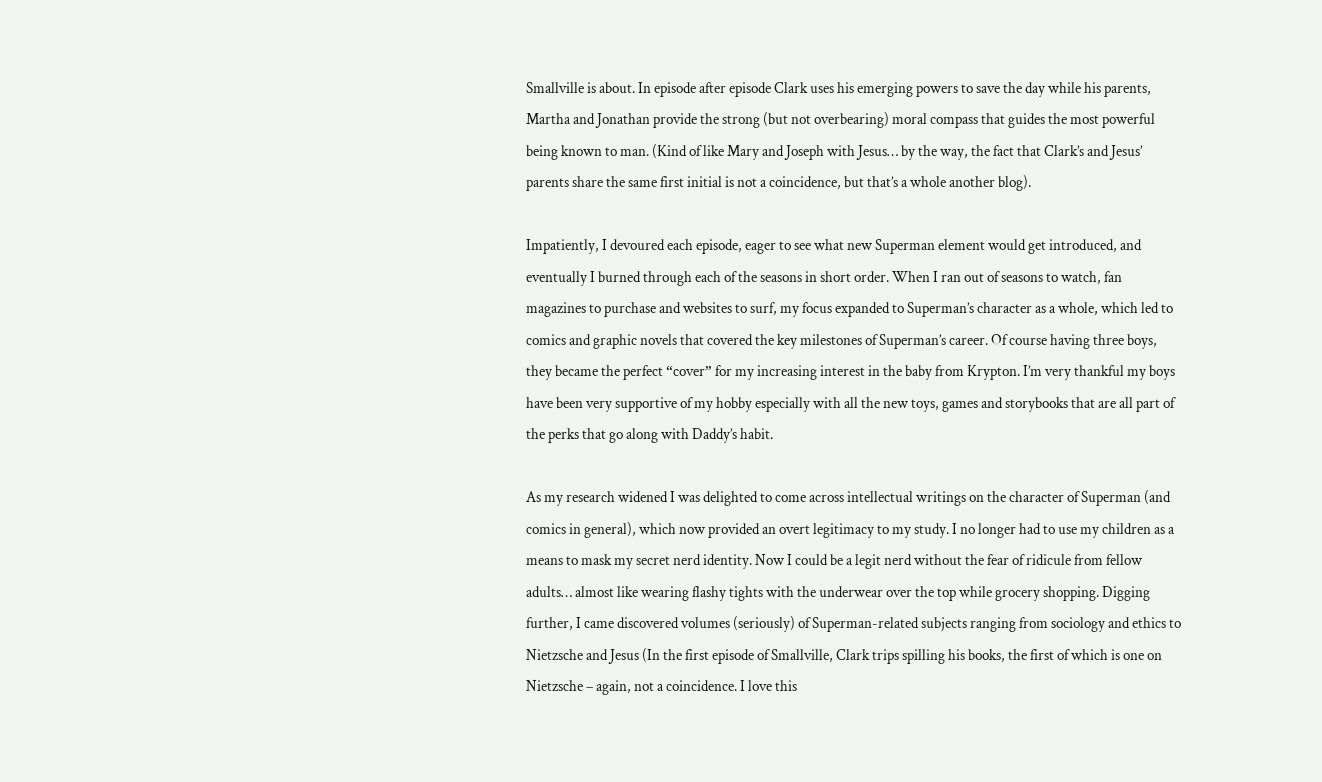Smallville is about. In episode after episode Clark uses his emerging powers to save the day while his parents, Martha and Jonathan provide the strong (but not overbearing) moral compass that guides the most powerful being known to man. (Kind of like Mary and Joseph with Jesus… by the way, the fact that Clark’s and Jesus’ parents share the same first initial is not a coincidence, but that’s a whole another blog).

Impatiently, I devoured each episode, eager to see what new Superman element would get introduced, and eventually I burned through each of the seasons in short order. When I ran out of seasons to watch, fan magazines to purchase and websites to surf, my focus expanded to Superman’s character as a whole, which led to comics and graphic novels that covered the key milestones of Superman’s career. Of course having three boys, they became the perfect “cover” for my increasing interest in the baby from Krypton. I’m very thankful my boys have been very supportive of my hobby especially with all the new toys, games and storybooks that are all part of the perks that go along with Daddy’s habit.

As my research widened I was delighted to come across intellectual writings on the character of Superman (and comics in general), which now provided an overt legitimacy to my study. I no longer had to use my children as a means to mask my secret nerd identity. Now I could be a legit nerd without the fear of ridicule from fellow adults… almost like wearing flashy tights with the underwear over the top while grocery shopping. Digging further, I came discovered volumes (seriously) of Superman-related subjects ranging from sociology and ethics to Nietzsche and Jesus (In the first episode of Smallville, Clark trips spilling his books, the first of which is one on Nietzsche – again, not a coincidence. I love this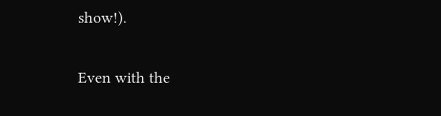show!).

Even with the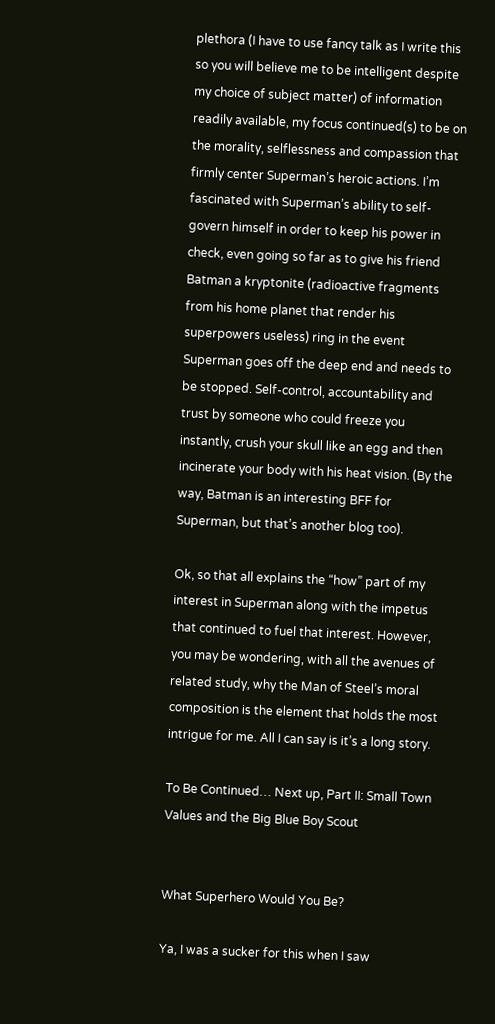plethora (I have to use fancy talk as I write this so you will believe me to be intelligent despite my choice of subject matter) of information readily available, my focus continued(s) to be on the morality, selflessness and compassion that firmly center Superman’s heroic actions. I’m fascinated with Superman’s ability to self-govern himself in order to keep his power in check, even going so far as to give his friend Batman a kryptonite (radioactive fragments from his home planet that render his superpowers useless) ring in the event Superman goes off the deep end and needs to be stopped. Self-control, accountability and trust by someone who could freeze you instantly, crush your skull like an egg and then incinerate your body with his heat vision. (By the way, Batman is an interesting BFF for Superman, but that’s another blog too).

Ok, so that all explains the “how” part of my interest in Superman along with the impetus that continued to fuel that interest. However, you may be wondering, with all the avenues of related study, why the Man of Steel’s moral composition is the element that holds the most intrigue for me. All I can say is it’s a long story.

To Be Continued… Next up, Part II: Small Town Values and the Big Blue Boy Scout


What Superhero Would You Be?

Ya, I was a sucker for this when I saw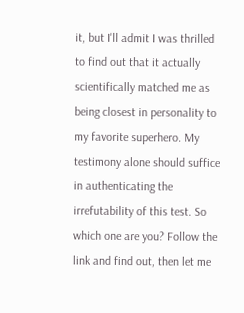it, but I'll admit I was thrilled to find out that it actually scientifically matched me as being closest in personality to my favorite superhero. My testimony alone should suffice in authenticating the irrefutability of this test. So which one are you? Follow the link and find out, then let me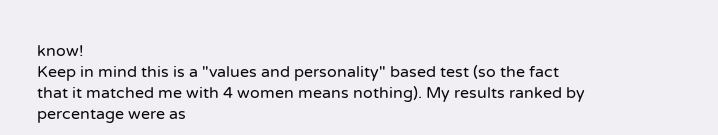know!
Keep in mind this is a "values and personality" based test (so the fact that it matched me with 4 women means nothing). My results ranked by percentage were as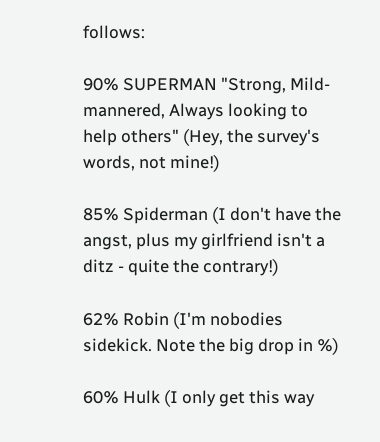follows:

90% SUPERMAN "Strong, Mild-mannered, Always looking to help others" (Hey, the survey's words, not mine!)

85% Spiderman (I don't have the angst, plus my girlfriend isn't a ditz - quite the contrary!)

62% Robin (I'm nobodies sidekick. Note the big drop in %)

60% Hulk (I only get this way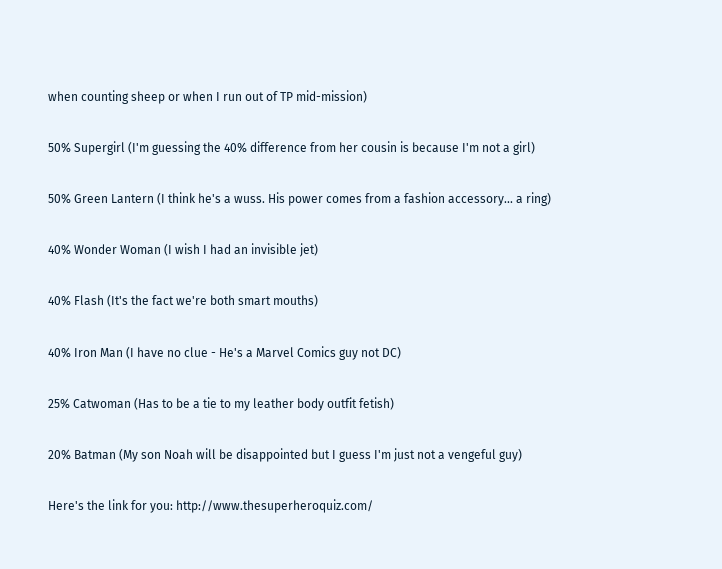when counting sheep or when I run out of TP mid-mission)

50% Supergirl (I'm guessing the 40% difference from her cousin is because I'm not a girl)

50% Green Lantern (I think he's a wuss. His power comes from a fashion accessory... a ring)

40% Wonder Woman (I wish I had an invisible jet)

40% Flash (It's the fact we're both smart mouths)

40% Iron Man (I have no clue - He's a Marvel Comics guy not DC)

25% Catwoman (Has to be a tie to my leather body outfit fetish)

20% Batman (My son Noah will be disappointed but I guess I'm just not a vengeful guy)

Here's the link for you: http://www.thesuperheroquiz.com/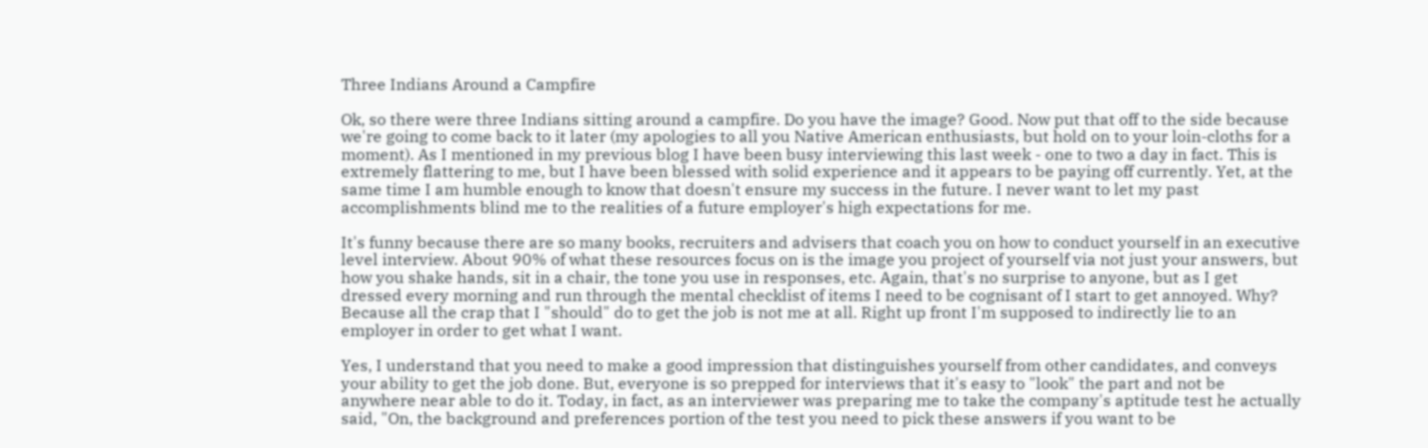Three Indians Around a Campfire

Ok, so there were three Indians sitting around a campfire. Do you have the image? Good. Now put that off to the side because we're going to come back to it later (my apologies to all you Native American enthusiasts, but hold on to your loin-cloths for a moment). As I mentioned in my previous blog I have been busy interviewing this last week - one to two a day in fact. This is extremely flattering to me, but I have been blessed with solid experience and it appears to be paying off currently. Yet, at the same time I am humble enough to know that doesn't ensure my success in the future. I never want to let my past accomplishments blind me to the realities of a future employer's high expectations for me.

It's funny because there are so many books, recruiters and advisers that coach you on how to conduct yourself in an executive level interview. About 90% of what these resources focus on is the image you project of yourself via not just your answers, but how you shake hands, sit in a chair, the tone you use in responses, etc. Again, that's no surprise to anyone, but as I get dressed every morning and run through the mental checklist of items I need to be cognisant of I start to get annoyed. Why? Because all the crap that I "should" do to get the job is not me at all. Right up front I'm supposed to indirectly lie to an employer in order to get what I want.

Yes, I understand that you need to make a good impression that distinguishes yourself from other candidates, and conveys your ability to get the job done. But, everyone is so prepped for interviews that it's easy to "look" the part and not be anywhere near able to do it. Today, in fact, as an interviewer was preparing me to take the company's aptitude test he actually said, "On, the background and preferences portion of the test you need to pick these answers if you want to be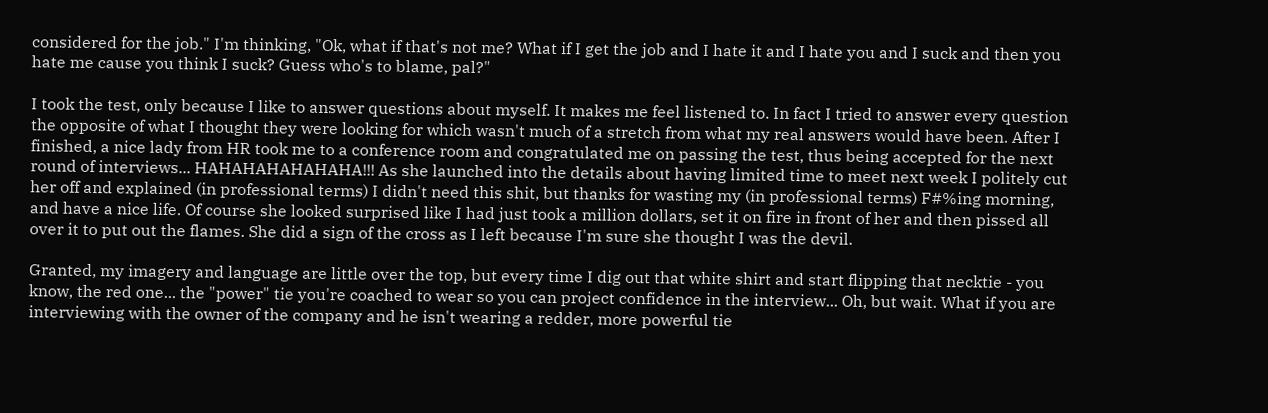considered for the job." I'm thinking, "Ok, what if that's not me? What if I get the job and I hate it and I hate you and I suck and then you hate me cause you think I suck? Guess who's to blame, pal?"

I took the test, only because I like to answer questions about myself. It makes me feel listened to. In fact I tried to answer every question the opposite of what I thought they were looking for which wasn't much of a stretch from what my real answers would have been. After I finished, a nice lady from HR took me to a conference room and congratulated me on passing the test, thus being accepted for the next round of interviews... HAHAHAHAHAHAHA!!! As she launched into the details about having limited time to meet next week I politely cut her off and explained (in professional terms) I didn't need this shit, but thanks for wasting my (in professional terms) F#%ing morning, and have a nice life. Of course she looked surprised like I had just took a million dollars, set it on fire in front of her and then pissed all over it to put out the flames. She did a sign of the cross as I left because I'm sure she thought I was the devil.

Granted, my imagery and language are little over the top, but every time I dig out that white shirt and start flipping that necktie - you know, the red one... the "power" tie you're coached to wear so you can project confidence in the interview... Oh, but wait. What if you are interviewing with the owner of the company and he isn't wearing a redder, more powerful tie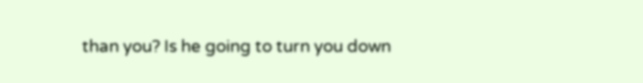than you? Is he going to turn you down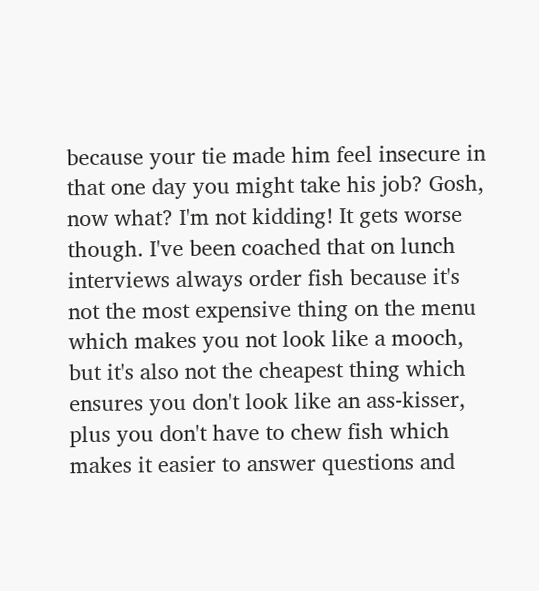because your tie made him feel insecure in that one day you might take his job? Gosh, now what? I'm not kidding! It gets worse though. I've been coached that on lunch interviews always order fish because it's not the most expensive thing on the menu which makes you not look like a mooch, but it's also not the cheapest thing which ensures you don't look like an ass-kisser, plus you don't have to chew fish which makes it easier to answer questions and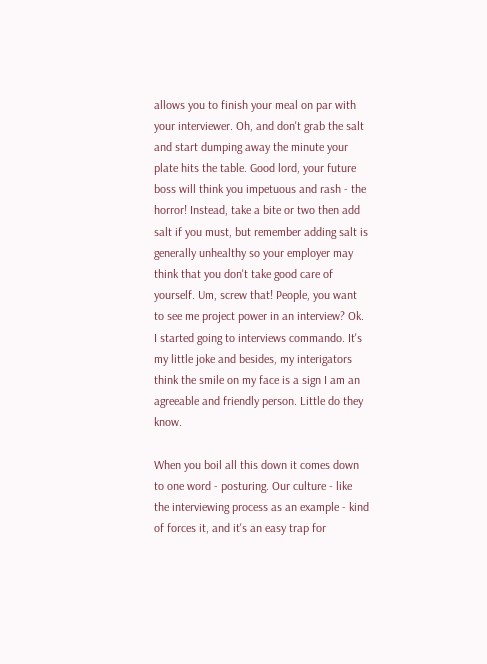allows you to finish your meal on par with your interviewer. Oh, and don't grab the salt and start dumping away the minute your plate hits the table. Good lord, your future boss will think you impetuous and rash - the horror! Instead, take a bite or two then add salt if you must, but remember adding salt is generally unhealthy so your employer may think that you don't take good care of yourself. Um, screw that! People, you want to see me project power in an interview? Ok. I started going to interviews commando. It's my little joke and besides, my interigators think the smile on my face is a sign I am an agreeable and friendly person. Little do they know.

When you boil all this down it comes down to one word - posturing. Our culture - like the interviewing process as an example - kind of forces it, and it's an easy trap for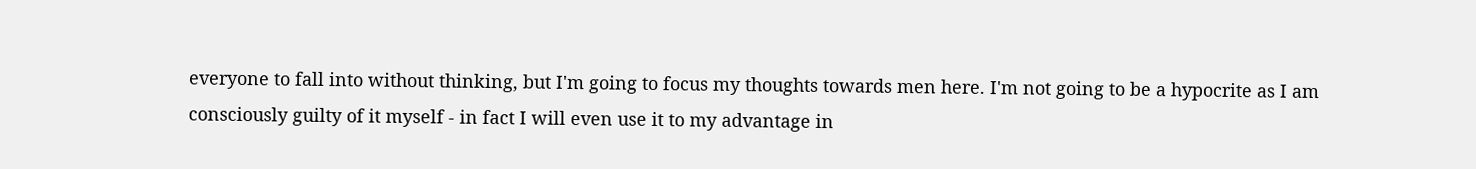everyone to fall into without thinking, but I'm going to focus my thoughts towards men here. I'm not going to be a hypocrite as I am consciously guilty of it myself - in fact I will even use it to my advantage in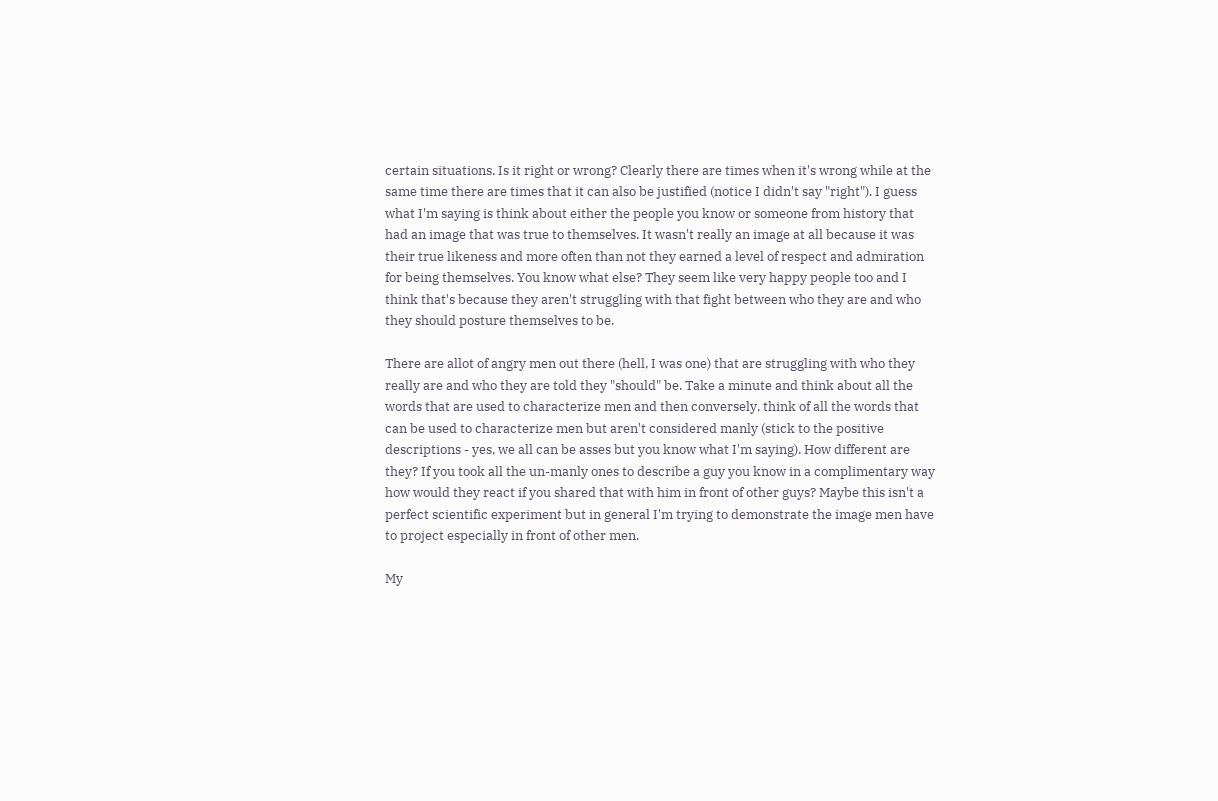certain situations. Is it right or wrong? Clearly there are times when it's wrong while at the same time there are times that it can also be justified (notice I didn't say "right"). I guess what I'm saying is think about either the people you know or someone from history that had an image that was true to themselves. It wasn't really an image at all because it was their true likeness and more often than not they earned a level of respect and admiration for being themselves. You know what else? They seem like very happy people too and I think that's because they aren't struggling with that fight between who they are and who they should posture themselves to be.

There are allot of angry men out there (hell, I was one) that are struggling with who they really are and who they are told they "should" be. Take a minute and think about all the words that are used to characterize men and then conversely, think of all the words that can be used to characterize men but aren't considered manly (stick to the positive descriptions - yes, we all can be asses but you know what I'm saying). How different are they? If you took all the un-manly ones to describe a guy you know in a complimentary way how would they react if you shared that with him in front of other guys? Maybe this isn't a perfect scientific experiment but in general I'm trying to demonstrate the image men have to project especially in front of other men.

My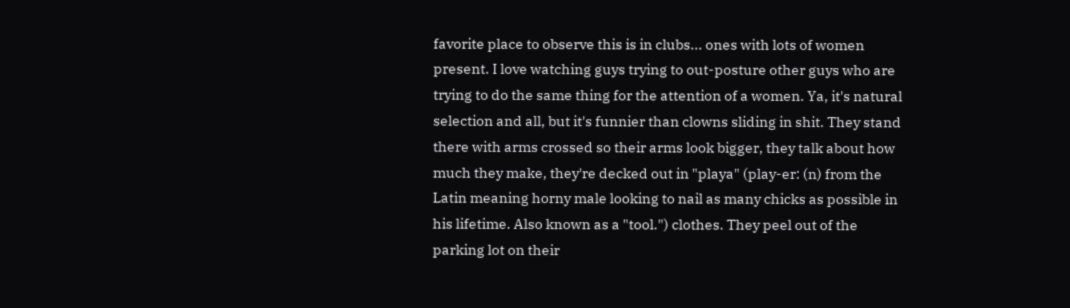favorite place to observe this is in clubs... ones with lots of women present. I love watching guys trying to out-posture other guys who are trying to do the same thing for the attention of a women. Ya, it's natural selection and all, but it's funnier than clowns sliding in shit. They stand there with arms crossed so their arms look bigger, they talk about how much they make, they're decked out in "playa" (play-er: (n) from the Latin meaning horny male looking to nail as many chicks as possible in his lifetime. Also known as a "tool.") clothes. They peel out of the parking lot on their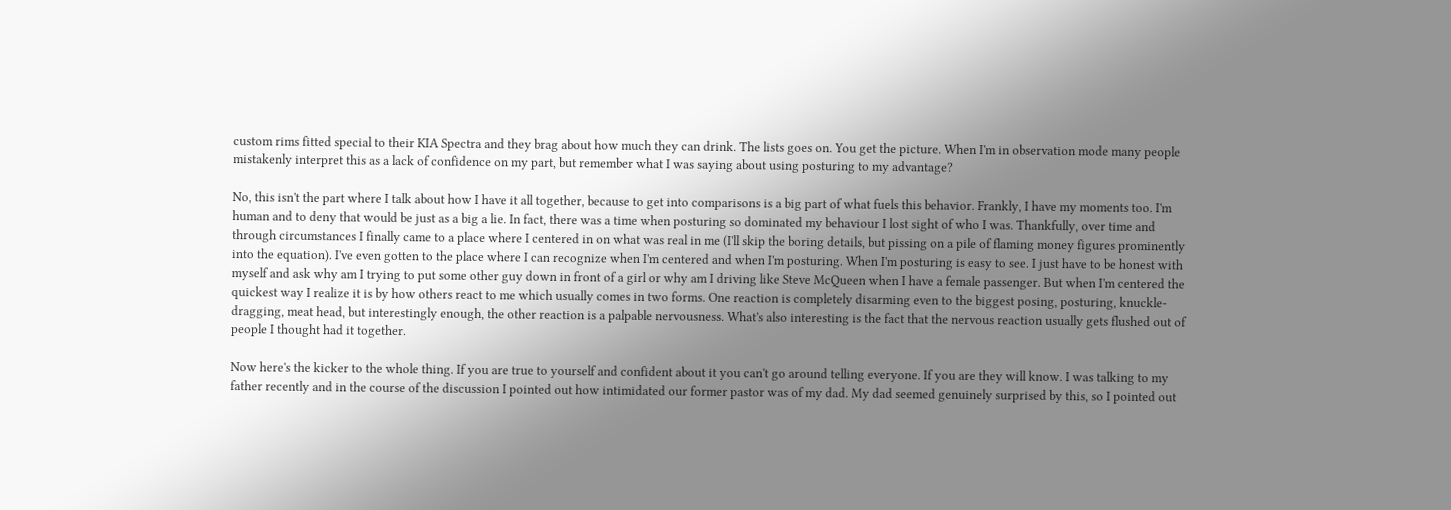custom rims fitted special to their KIA Spectra and they brag about how much they can drink. The lists goes on. You get the picture. When I'm in observation mode many people mistakenly interpret this as a lack of confidence on my part, but remember what I was saying about using posturing to my advantage?

No, this isn't the part where I talk about how I have it all together, because to get into comparisons is a big part of what fuels this behavior. Frankly, I have my moments too. I'm human and to deny that would be just as a big a lie. In fact, there was a time when posturing so dominated my behaviour I lost sight of who I was. Thankfully, over time and through circumstances I finally came to a place where I centered in on what was real in me (I'll skip the boring details, but pissing on a pile of flaming money figures prominently into the equation). I've even gotten to the place where I can recognize when I'm centered and when I'm posturing. When I'm posturing is easy to see. I just have to be honest with myself and ask why am I trying to put some other guy down in front of a girl or why am I driving like Steve McQueen when I have a female passenger. But when I'm centered the quickest way I realize it is by how others react to me which usually comes in two forms. One reaction is completely disarming even to the biggest posing, posturing, knuckle-dragging, meat head, but interestingly enough, the other reaction is a palpable nervousness. What's also interesting is the fact that the nervous reaction usually gets flushed out of people I thought had it together.

Now here's the kicker to the whole thing. If you are true to yourself and confident about it you can't go around telling everyone. If you are they will know. I was talking to my father recently and in the course of the discussion I pointed out how intimidated our former pastor was of my dad. My dad seemed genuinely surprised by this, so I pointed out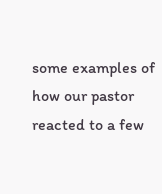some examples of how our pastor reacted to a few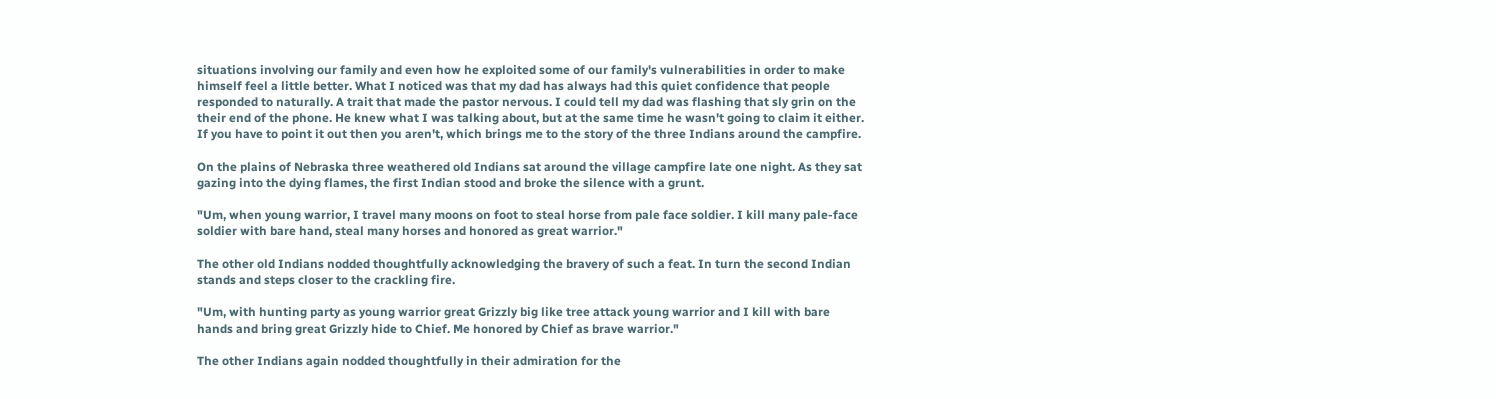situations involving our family and even how he exploited some of our family's vulnerabilities in order to make himself feel a little better. What I noticed was that my dad has always had this quiet confidence that people responded to naturally. A trait that made the pastor nervous. I could tell my dad was flashing that sly grin on the their end of the phone. He knew what I was talking about, but at the same time he wasn't going to claim it either. If you have to point it out then you aren't, which brings me to the story of the three Indians around the campfire.

On the plains of Nebraska three weathered old Indians sat around the village campfire late one night. As they sat gazing into the dying flames, the first Indian stood and broke the silence with a grunt.

"Um, when young warrior, I travel many moons on foot to steal horse from pale face soldier. I kill many pale-face soldier with bare hand, steal many horses and honored as great warrior."

The other old Indians nodded thoughtfully acknowledging the bravery of such a feat. In turn the second Indian stands and steps closer to the crackling fire.

"Um, with hunting party as young warrior great Grizzly big like tree attack young warrior and I kill with bare hands and bring great Grizzly hide to Chief. Me honored by Chief as brave warrior."

The other Indians again nodded thoughtfully in their admiration for the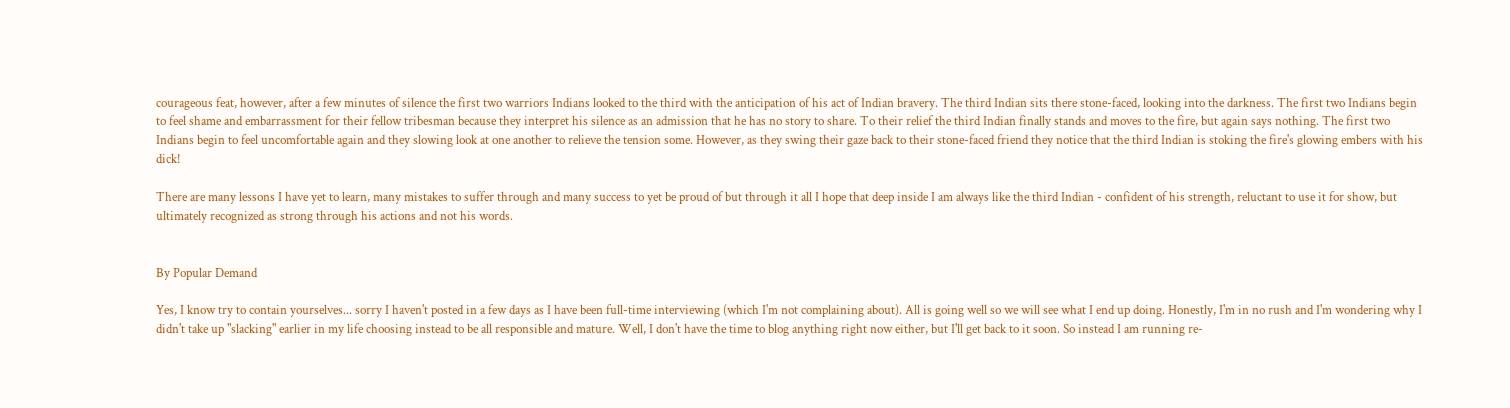courageous feat, however, after a few minutes of silence the first two warriors Indians looked to the third with the anticipation of his act of Indian bravery. The third Indian sits there stone-faced, looking into the darkness. The first two Indians begin to feel shame and embarrassment for their fellow tribesman because they interpret his silence as an admission that he has no story to share. To their relief the third Indian finally stands and moves to the fire, but again says nothing. The first two Indians begin to feel uncomfortable again and they slowing look at one another to relieve the tension some. However, as they swing their gaze back to their stone-faced friend they notice that the third Indian is stoking the fire's glowing embers with his dick!

There are many lessons I have yet to learn, many mistakes to suffer through and many success to yet be proud of but through it all I hope that deep inside I am always like the third Indian - confident of his strength, reluctant to use it for show, but ultimately recognized as strong through his actions and not his words.


By Popular Demand

Yes, I know try to contain yourselves... sorry I haven't posted in a few days as I have been full-time interviewing (which I'm not complaining about). All is going well so we will see what I end up doing. Honestly, I'm in no rush and I'm wondering why I didn't take up "slacking" earlier in my life choosing instead to be all responsible and mature. Well, I don't have the time to blog anything right now either, but I'll get back to it soon. So instead I am running re-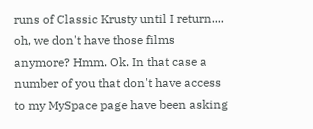runs of Classic Krusty until I return.... oh, we don't have those films anymore? Hmm. Ok. In that case a number of you that don't have access to my MySpace page have been asking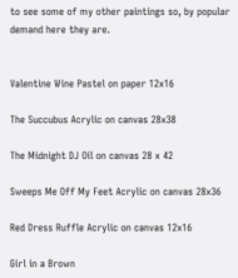to see some of my other paintings so, by popular demand here they are.


Valentine Wine Pastel on paper 12x16

The Succubus Acrylic on canvas 28x38

The Midnight DJ Oil on canvas 28 x 42

Sweeps Me Off My Feet Acrylic on canvas 28x36

Red Dress Ruffle Acrylic on canvas 12x16

Girl in a Brown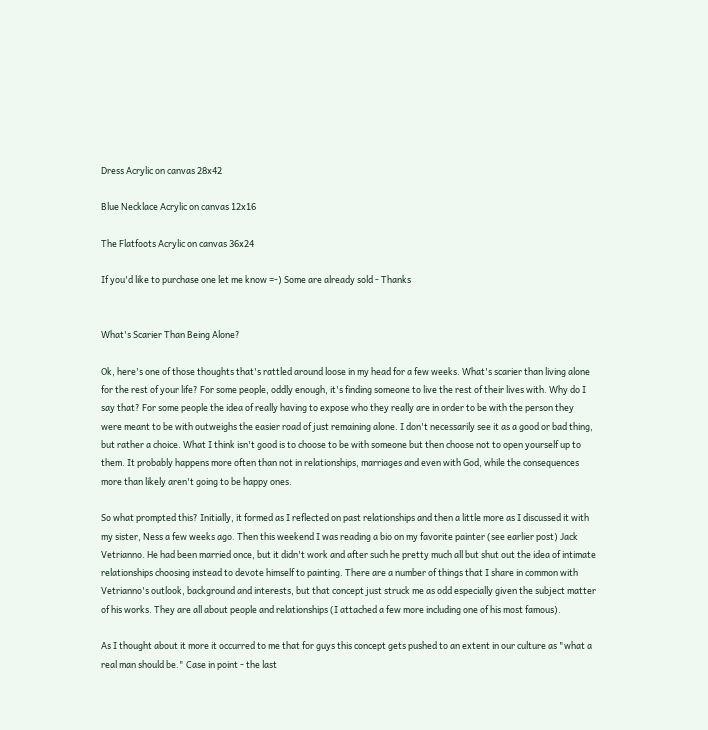Dress Acrylic on canvas 28x42

Blue Necklace Acrylic on canvas 12x16

The Flatfoots Acrylic on canvas 36x24

If you'd like to purchase one let me know =-) Some are already sold - Thanks


What's Scarier Than Being Alone?

Ok, here's one of those thoughts that's rattled around loose in my head for a few weeks. What's scarier than living alone for the rest of your life? For some people, oddly enough, it's finding someone to live the rest of their lives with. Why do I say that? For some people the idea of really having to expose who they really are in order to be with the person they were meant to be with outweighs the easier road of just remaining alone. I don't necessarily see it as a good or bad thing, but rather a choice. What I think isn't good is to choose to be with someone but then choose not to open yourself up to them. It probably happens more often than not in relationships, marriages and even with God, while the consequences more than likely aren't going to be happy ones.

So what prompted this? Initially, it formed as I reflected on past relationships and then a little more as I discussed it with my sister, Ness a few weeks ago. Then this weekend I was reading a bio on my favorite painter (see earlier post) Jack Vetrianno. He had been married once, but it didn't work and after such he pretty much all but shut out the idea of intimate relationships choosing instead to devote himself to painting. There are a number of things that I share in common with Vetrianno's outlook, background and interests, but that concept just struck me as odd especially given the subject matter of his works. They are all about people and relationships (I attached a few more including one of his most famous).

As I thought about it more it occurred to me that for guys this concept gets pushed to an extent in our culture as "what a real man should be." Case in point - the last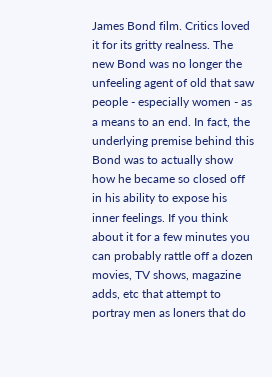James Bond film. Critics loved it for its gritty realness. The new Bond was no longer the unfeeling agent of old that saw people - especially women - as a means to an end. In fact, the underlying premise behind this Bond was to actually show how he became so closed off in his ability to expose his inner feelings. If you think about it for a few minutes you can probably rattle off a dozen movies, TV shows, magazine adds, etc that attempt to portray men as loners that do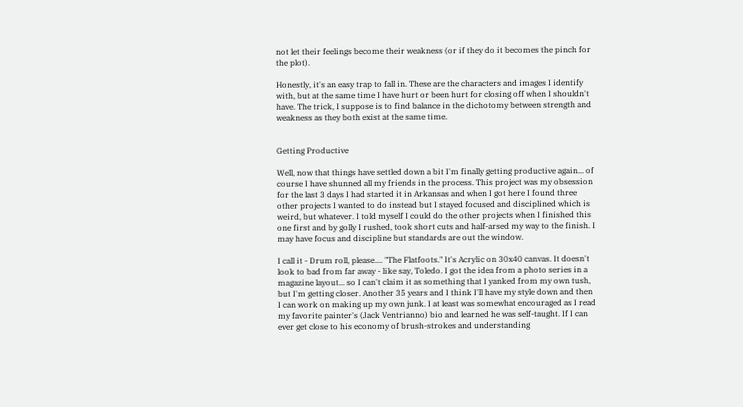not let their feelings become their weakness (or if they do it becomes the pinch for the plot).

Honestly, it's an easy trap to fall in. These are the characters and images I identify with, but at the same time I have hurt or been hurt for closing off when I shouldn't have. The trick, I suppose is to find balance in the dichotomy between strength and weakness as they both exist at the same time.


Getting Productive

Well, now that things have settled down a bit I'm finally getting productive again... of course I have shunned all my friends in the process. This project was my obsession for the last 3 days I had started it in Arkansas and when I got here I found three other projects I wanted to do instead but I stayed focused and disciplined which is weird, but whatever. I told myself I could do the other projects when I finished this one first and by golly I rushed, took short cuts and half-arsed my way to the finish. I may have focus and discipline but standards are out the window.

I call it - Drum roll, please.... "The Flatfoots." It's Acrylic on 30x40 canvas. It doesn't look to bad from far away - like say, Toledo. I got the idea from a photo series in a magazine layout... so I can't claim it as something that I yanked from my own tush, but I'm getting closer. Another 35 years and I think I'll have my style down and then I can work on making up my own junk. I at least was somewhat encouraged as I read my favorite painter's (Jack Ventrianno) bio and learned he was self-taught. If I can ever get close to his economy of brush-strokes and understanding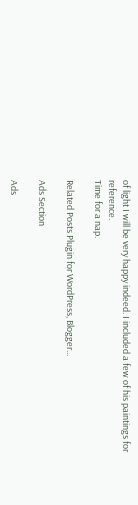of light I will be very happy indeed. I included a few of his paintings for reference.
Time for a nap.

Related Posts Plugin for WordPress, Blogger...

Ads Section

Ads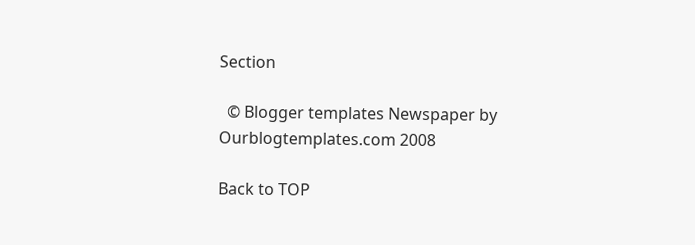Section

  © Blogger templates Newspaper by Ourblogtemplates.com 2008

Back to TOP